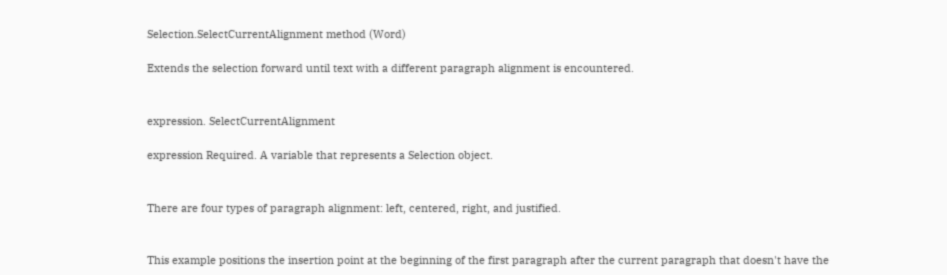Selection.SelectCurrentAlignment method (Word)

Extends the selection forward until text with a different paragraph alignment is encountered.


expression. SelectCurrentAlignment

expression Required. A variable that represents a Selection object.


There are four types of paragraph alignment: left, centered, right, and justified.


This example positions the insertion point at the beginning of the first paragraph after the current paragraph that doesn't have the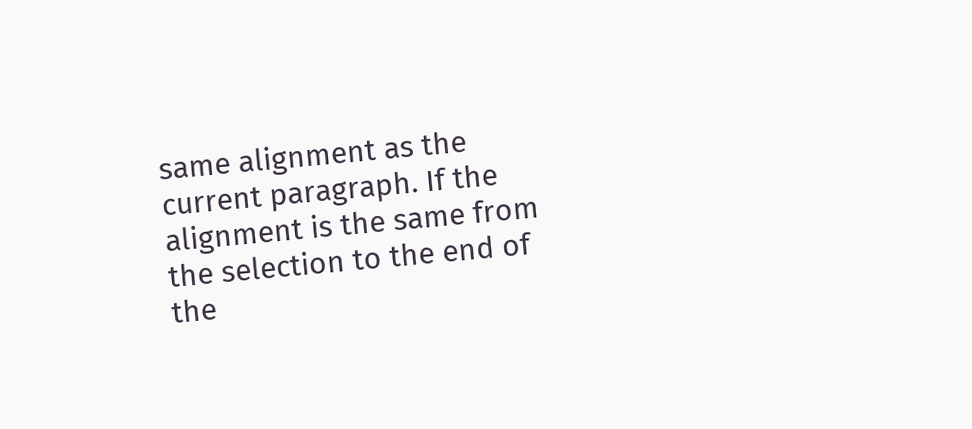same alignment as the current paragraph. If the alignment is the same from the selection to the end of the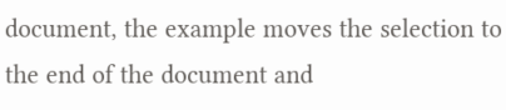document, the example moves the selection to the end of the document and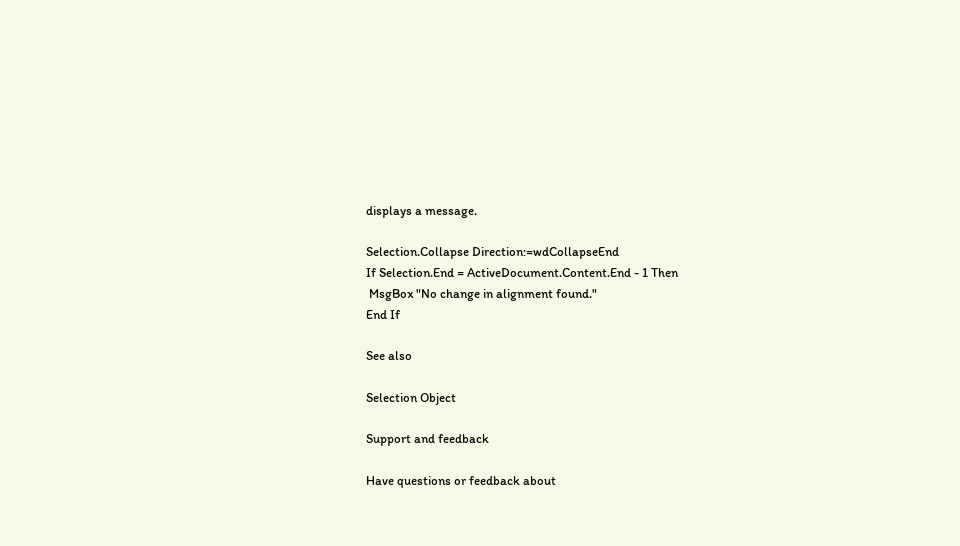displays a message.

Selection.Collapse Direction:=wdCollapseEnd
If Selection.End = ActiveDocument.Content.End - 1 Then
 MsgBox "No change in alignment found."
End If

See also

Selection Object

Support and feedback

Have questions or feedback about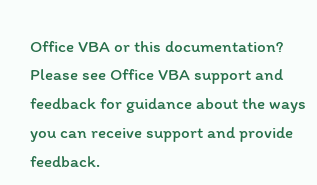Office VBA or this documentation? Please see Office VBA support and feedback for guidance about the ways you can receive support and provide feedback.